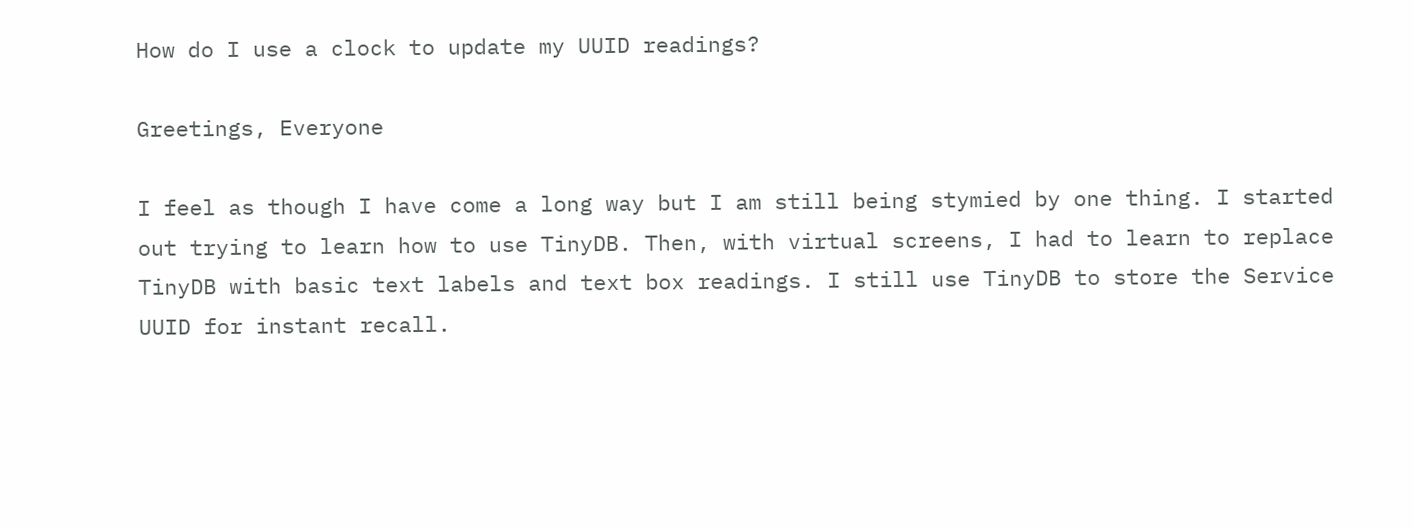How do I use a clock to update my UUID readings?

Greetings, Everyone

I feel as though I have come a long way but I am still being stymied by one thing. I started out trying to learn how to use TinyDB. Then, with virtual screens, I had to learn to replace TinyDB with basic text labels and text box readings. I still use TinyDB to store the Service UUID for instant recall.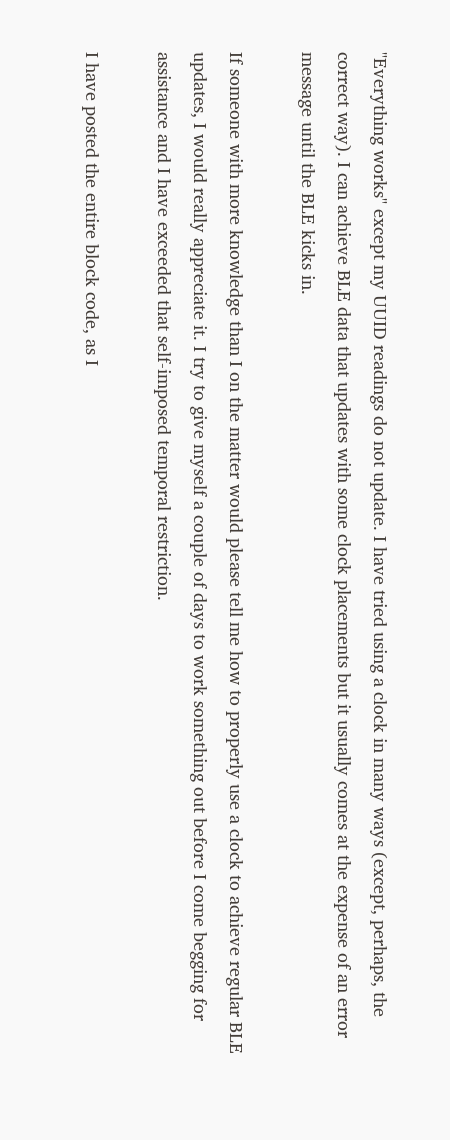"Everything works" except my UUID readings do not update. I have tried using a clock in many ways (except, perhaps, the correct way). I can achieve BLE data that updates with some clock placements but it usually comes at the expense of an error message until the BLE kicks in.

If someone with more knowledge than I on the matter would please tell me how to properly use a clock to achieve regular BLE updates, I would really appreciate it. I try to give myself a couple of days to work something out before I come begging for assistance and I have exceeded that self-imposed temporal restriction.

I have posted the entire block code, as I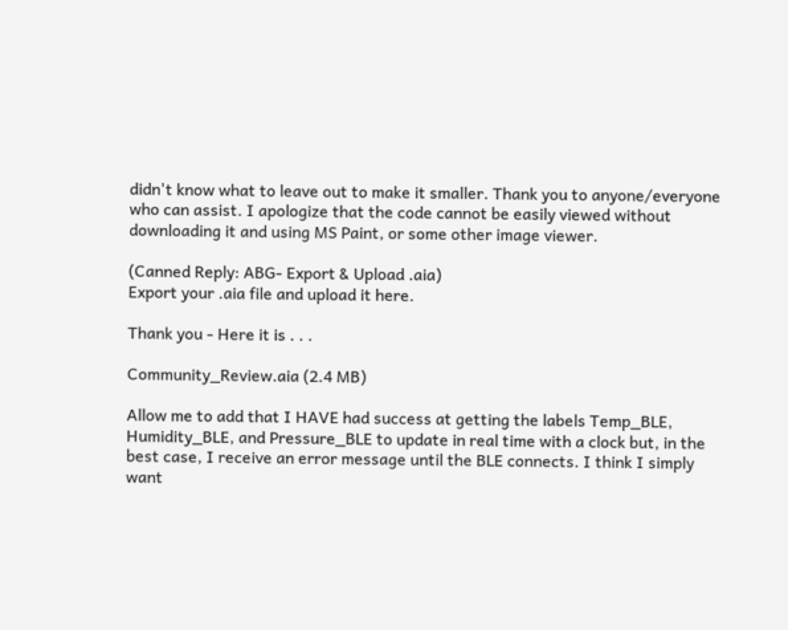didn't know what to leave out to make it smaller. Thank you to anyone/everyone who can assist. I apologize that the code cannot be easily viewed without downloading it and using MS Paint, or some other image viewer.

(Canned Reply: ABG- Export & Upload .aia)
Export your .aia file and upload it here.

Thank you - Here it is . . .

Community_Review.aia (2.4 MB)

Allow me to add that I HAVE had success at getting the labels Temp_BLE, Humidity_BLE, and Pressure_BLE to update in real time with a clock but, in the best case, I receive an error message until the BLE connects. I think I simply want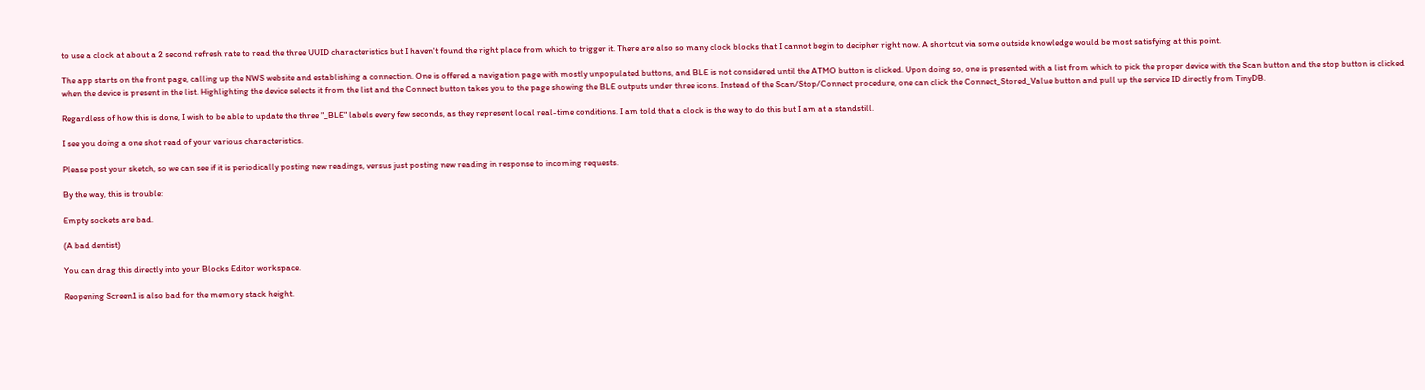to use a clock at about a 2 second refresh rate to read the three UUID characteristics but I haven't found the right place from which to trigger it. There are also so many clock blocks that I cannot begin to decipher right now. A shortcut via some outside knowledge would be most satisfying at this point.

The app starts on the front page, calling up the NWS website and establishing a connection. One is offered a navigation page with mostly unpopulated buttons, and BLE is not considered until the ATMO button is clicked. Upon doing so, one is presented with a list from which to pick the proper device with the Scan button and the stop button is clicked when the device is present in the list. Highlighting the device selects it from the list and the Connect button takes you to the page showing the BLE outputs under three icons. Instead of the Scan/Stop/Connect procedure, one can click the Connect_Stored_Value button and pull up the service ID directly from TinyDB.

Regardless of how this is done, I wish to be able to update the three "_BLE" labels every few seconds, as they represent local real-time conditions. I am told that a clock is the way to do this but I am at a standstill.

I see you doing a one shot read of your various characteristics.

Please post your sketch, so we can see if it is periodically posting new readings, versus just posting new reading in response to incoming requests.

By the way, this is trouble:

Empty sockets are bad.

(A bad dentist)

You can drag this directly into your Blocks Editor workspace.

Reopening Screen1 is also bad for the memory stack height.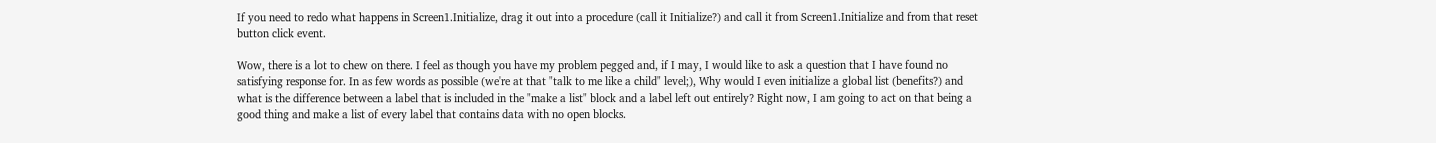If you need to redo what happens in Screen1.Initialize, drag it out into a procedure (call it Initialize?) and call it from Screen1.Initialize and from that reset button click event.

Wow, there is a lot to chew on there. I feel as though you have my problem pegged and, if I may, I would like to ask a question that I have found no satisfying response for. In as few words as possible (we're at that "talk to me like a child" level;), Why would I even initialize a global list (benefits?) and what is the difference between a label that is included in the "make a list" block and a label left out entirely? Right now, I am going to act on that being a good thing and make a list of every label that contains data with no open blocks.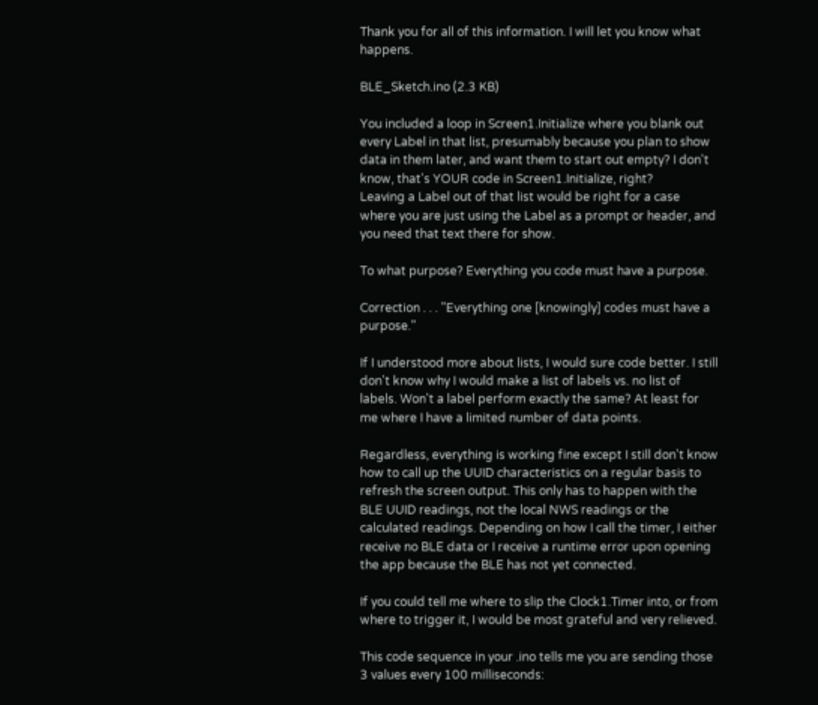Thank you for all of this information. I will let you know what happens.

BLE_Sketch.ino (2.3 KB)

You included a loop in Screen1.Initialize where you blank out every Label in that list, presumably because you plan to show data in them later, and want them to start out empty? I don't know, that's YOUR code in Screen1.Initialize, right?
Leaving a Label out of that list would be right for a case where you are just using the Label as a prompt or header, and you need that text there for show.

To what purpose? Everything you code must have a purpose.

Correction . . . "Everything one [knowingly] codes must have a purpose."

If I understood more about lists, I would sure code better. I still don't know why I would make a list of labels vs. no list of labels. Won't a label perform exactly the same? At least for me where I have a limited number of data points.

Regardless, everything is working fine except I still don't know how to call up the UUID characteristics on a regular basis to refresh the screen output. This only has to happen with the BLE UUID readings, not the local NWS readings or the calculated readings. Depending on how I call the timer, I either receive no BLE data or I receive a runtime error upon opening the app because the BLE has not yet connected.

If you could tell me where to slip the Clock1.Timer into, or from where to trigger it, I would be most grateful and very relieved.

This code sequence in your .ino tells me you are sending those 3 values every 100 milliseconds: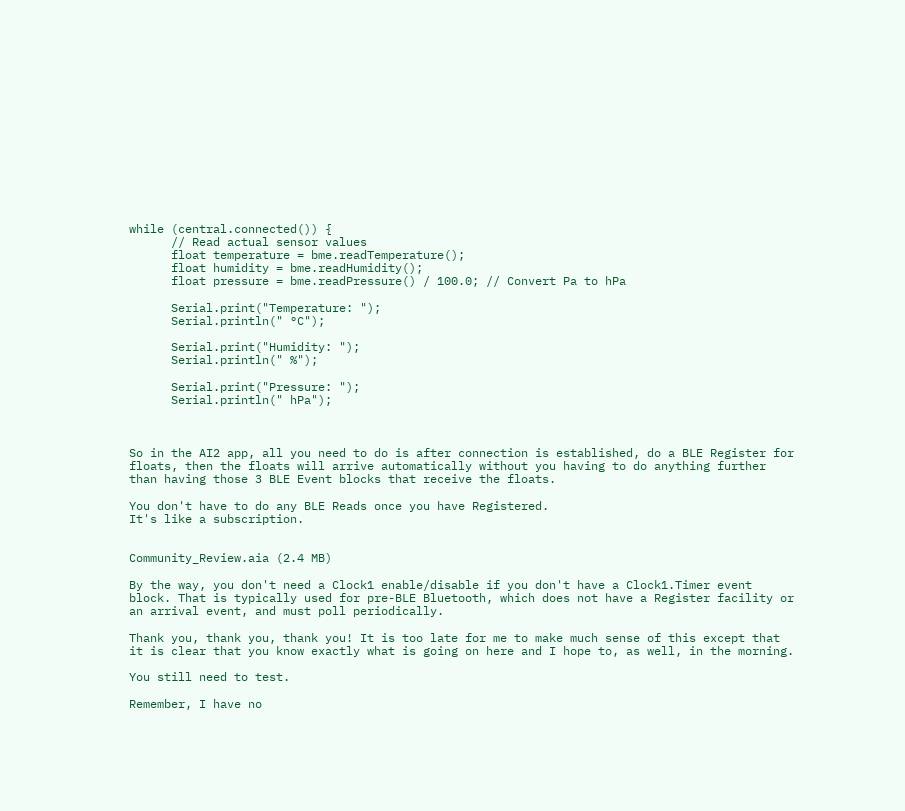while (central.connected()) {
      // Read actual sensor values
      float temperature = bme.readTemperature();
      float humidity = bme.readHumidity();
      float pressure = bme.readPressure() / 100.0; // Convert Pa to hPa

      Serial.print("Temperature: ");
      Serial.println(" °C");

      Serial.print("Humidity: ");
      Serial.println(" %");

      Serial.print("Pressure: ");
      Serial.println(" hPa");



So in the AI2 app, all you need to do is after connection is established, do a BLE Register for floats, then the floats will arrive automatically without you having to do anything further than having those 3 BLE Event blocks that receive the floats.

You don't have to do any BLE Reads once you have Registered.
It's like a subscription.


Community_Review.aia (2.4 MB)

By the way, you don't need a Clock1 enable/disable if you don't have a Clock1.Timer event block. That is typically used for pre-BLE Bluetooth, which does not have a Register facility or an arrival event, and must poll periodically.

Thank you, thank you, thank you! It is too late for me to make much sense of this except that it is clear that you know exactly what is going on here and I hope to, as well, in the morning.

You still need to test.

Remember, I have no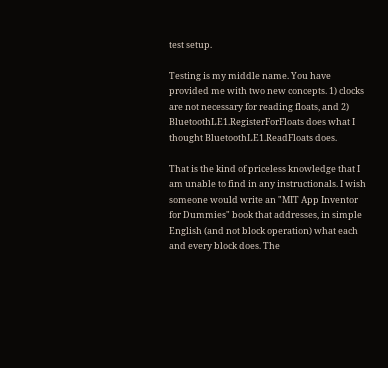test setup.

Testing is my middle name. You have provided me with two new concepts. 1) clocks are not necessary for reading floats, and 2) BluetoothLE1.RegisterForFloats does what I thought BluetoothLE1.ReadFloats does.

That is the kind of priceless knowledge that I am unable to find in any instructionals. I wish someone would write an "MIT App Inventor for Dummies" book that addresses, in simple English (and not block operation) what each and every block does. The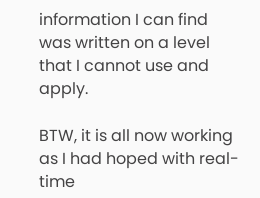information I can find was written on a level that I cannot use and apply.

BTW, it is all now working as I had hoped with real-time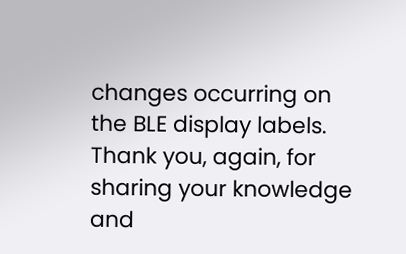changes occurring on the BLE display labels. Thank you, again, for sharing your knowledge and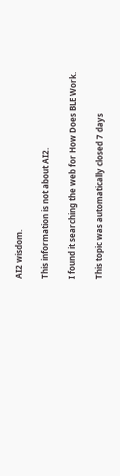AI2 wisdom.

This information is not about AI2.

I found it searching the web for How Does BLE Work.

This topic was automatically closed 7 days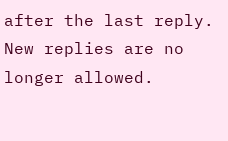after the last reply. New replies are no longer allowed.